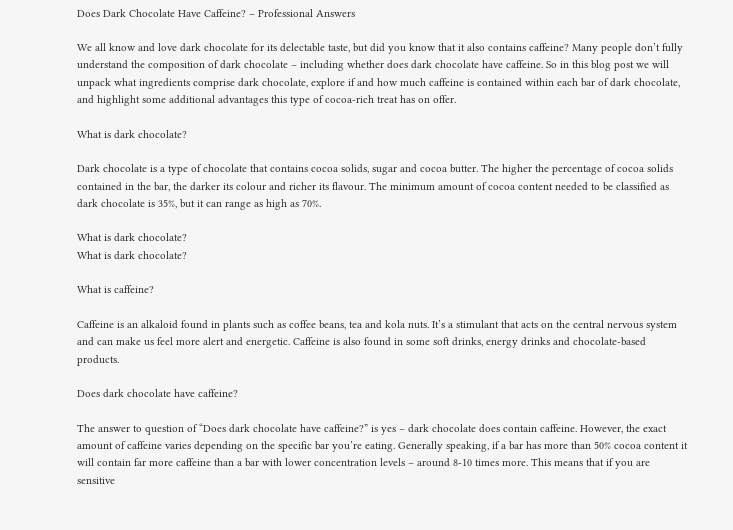Does Dark Chocolate Have Caffeine? – Professional Answers

We all know and love dark chocolate for its delectable taste, but did you know that it also contains caffeine? Many people don’t fully understand the composition of dark chocolate – including whether does dark chocolate have caffeine. So in this blog post we will unpack what ingredients comprise dark chocolate, explore if and how much caffeine is contained within each bar of dark chocolate, and highlight some additional advantages this type of cocoa-rich treat has on offer.

What is dark chocolate?

Dark chocolate is a type of chocolate that contains cocoa solids, sugar and cocoa butter. The higher the percentage of cocoa solids contained in the bar, the darker its colour and richer its flavour. The minimum amount of cocoa content needed to be classified as dark chocolate is 35%, but it can range as high as 70%.

What is dark chocolate?
What is dark chocolate?

What is caffeine?

Caffeine is an alkaloid found in plants such as coffee beans, tea and kola nuts. It’s a stimulant that acts on the central nervous system and can make us feel more alert and energetic. Caffeine is also found in some soft drinks, energy drinks and chocolate-based products.

Does dark chocolate have caffeine?

The answer to question of “Does dark chocolate have caffeine?” is yes – dark chocolate does contain caffeine. However, the exact amount of caffeine varies depending on the specific bar you’re eating. Generally speaking, if a bar has more than 50% cocoa content it will contain far more caffeine than a bar with lower concentration levels – around 8-10 times more. This means that if you are sensitive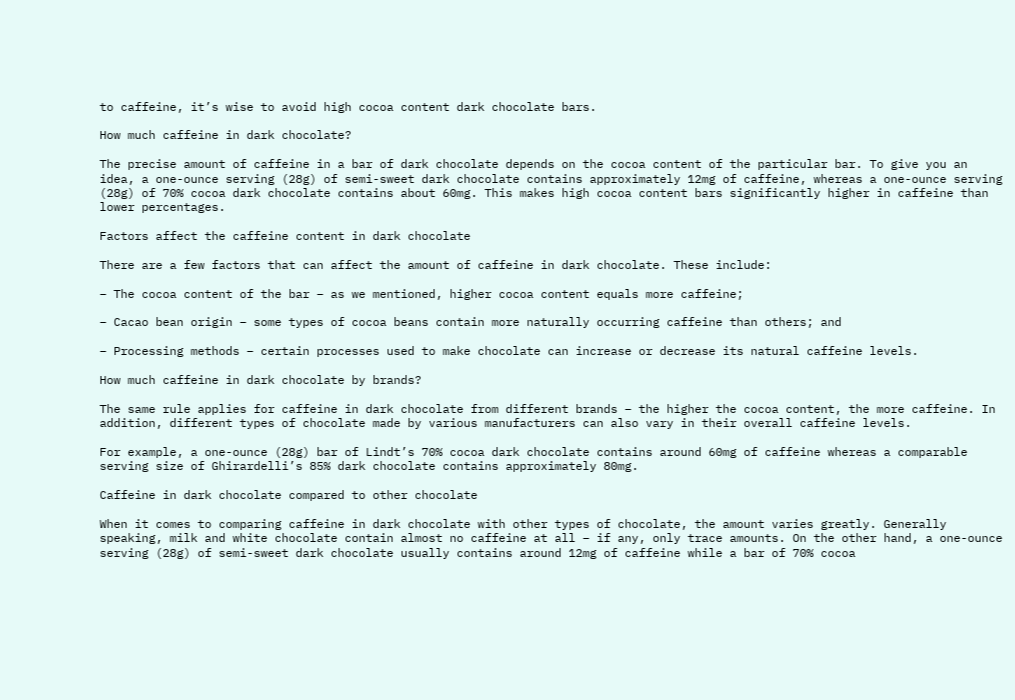to caffeine, it’s wise to avoid high cocoa content dark chocolate bars.

How much caffeine in dark chocolate?

The precise amount of caffeine in a bar of dark chocolate depends on the cocoa content of the particular bar. To give you an idea, a one-ounce serving (28g) of semi-sweet dark chocolate contains approximately 12mg of caffeine, whereas a one-ounce serving (28g) of 70% cocoa dark chocolate contains about 60mg. This makes high cocoa content bars significantly higher in caffeine than lower percentages.

Factors affect the caffeine content in dark chocolate

There are a few factors that can affect the amount of caffeine in dark chocolate. These include:

– The cocoa content of the bar – as we mentioned, higher cocoa content equals more caffeine;

– Cacao bean origin – some types of cocoa beans contain more naturally occurring caffeine than others; and

– Processing methods – certain processes used to make chocolate can increase or decrease its natural caffeine levels.

How much caffeine in dark chocolate by brands?

The same rule applies for caffeine in dark chocolate from different brands – the higher the cocoa content, the more caffeine. In addition, different types of chocolate made by various manufacturers can also vary in their overall caffeine levels.

For example, a one-ounce (28g) bar of Lindt’s 70% cocoa dark chocolate contains around 60mg of caffeine whereas a comparable serving size of Ghirardelli’s 85% dark chocolate contains approximately 80mg.

Caffeine in dark chocolate compared to other chocolate

When it comes to comparing caffeine in dark chocolate with other types of chocolate, the amount varies greatly. Generally speaking, milk and white chocolate contain almost no caffeine at all – if any, only trace amounts. On the other hand, a one-ounce serving (28g) of semi-sweet dark chocolate usually contains around 12mg of caffeine while a bar of 70% cocoa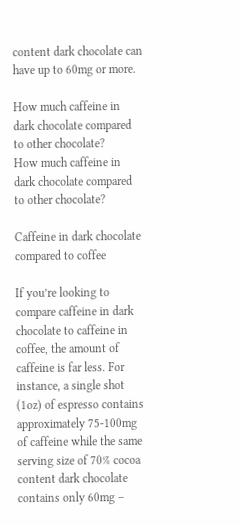content dark chocolate can have up to 60mg or more.

How much caffeine in dark chocolate compared to other chocolate?
How much caffeine in dark chocolate compared to other chocolate?

Caffeine in dark chocolate compared to coffee

If you’re looking to compare caffeine in dark chocolate to caffeine in coffee, the amount of caffeine is far less. For instance, a single shot (1oz) of espresso contains approximately 75-100mg of caffeine while the same serving size of 70% cocoa content dark chocolate contains only 60mg –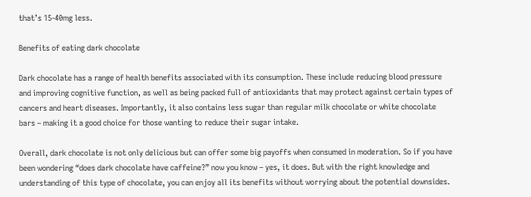that’s 15-40mg less.

Benefits of eating dark chocolate

Dark chocolate has a range of health benefits associated with its consumption. These include reducing blood pressure and improving cognitive function, as well as being packed full of antioxidants that may protect against certain types of cancers and heart diseases. Importantly, it also contains less sugar than regular milk chocolate or white chocolate bars – making it a good choice for those wanting to reduce their sugar intake.

Overall, dark chocolate is not only delicious but can offer some big payoffs when consumed in moderation. So if you have been wondering “does dark chocolate have caffeine?” now you know – yes, it does. But with the right knowledge and understanding of this type of chocolate, you can enjoy all its benefits without worrying about the potential downsides.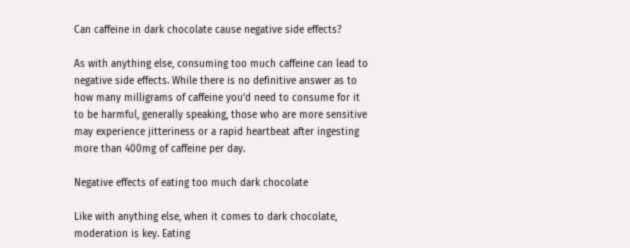Can caffeine in dark chocolate cause negative side effects?

As with anything else, consuming too much caffeine can lead to negative side effects. While there is no definitive answer as to how many milligrams of caffeine you’d need to consume for it to be harmful, generally speaking, those who are more sensitive may experience jitteriness or a rapid heartbeat after ingesting more than 400mg of caffeine per day.

Negative effects of eating too much dark chocolate

Like with anything else, when it comes to dark chocolate, moderation is key. Eating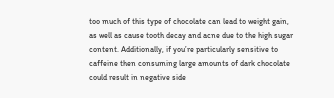too much of this type of chocolate can lead to weight gain, as well as cause tooth decay and acne due to the high sugar content. Additionally, if you’re particularly sensitive to caffeine then consuming large amounts of dark chocolate could result in negative side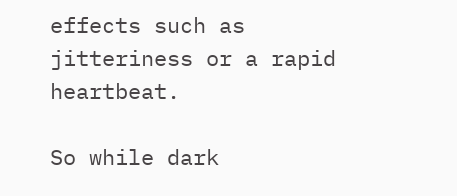effects such as jitteriness or a rapid heartbeat.

So while dark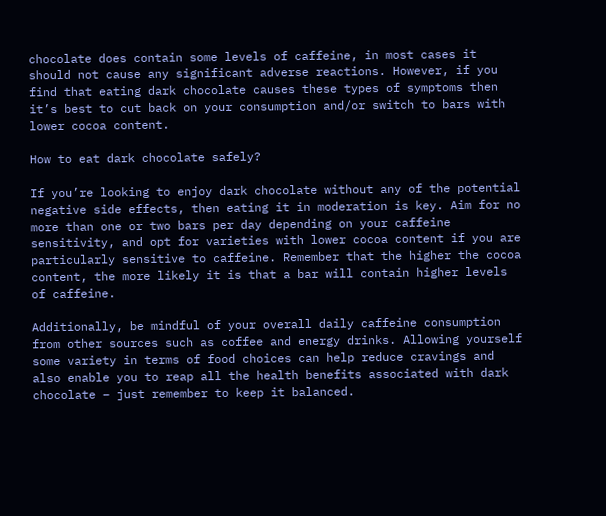chocolate does contain some levels of caffeine, in most cases it should not cause any significant adverse reactions. However, if you find that eating dark chocolate causes these types of symptoms then it’s best to cut back on your consumption and/or switch to bars with lower cocoa content.

How to eat dark chocolate safely?

If you’re looking to enjoy dark chocolate without any of the potential negative side effects, then eating it in moderation is key. Aim for no more than one or two bars per day depending on your caffeine sensitivity, and opt for varieties with lower cocoa content if you are particularly sensitive to caffeine. Remember that the higher the cocoa content, the more likely it is that a bar will contain higher levels of caffeine.

Additionally, be mindful of your overall daily caffeine consumption from other sources such as coffee and energy drinks. Allowing yourself some variety in terms of food choices can help reduce cravings and also enable you to reap all the health benefits associated with dark chocolate – just remember to keep it balanced.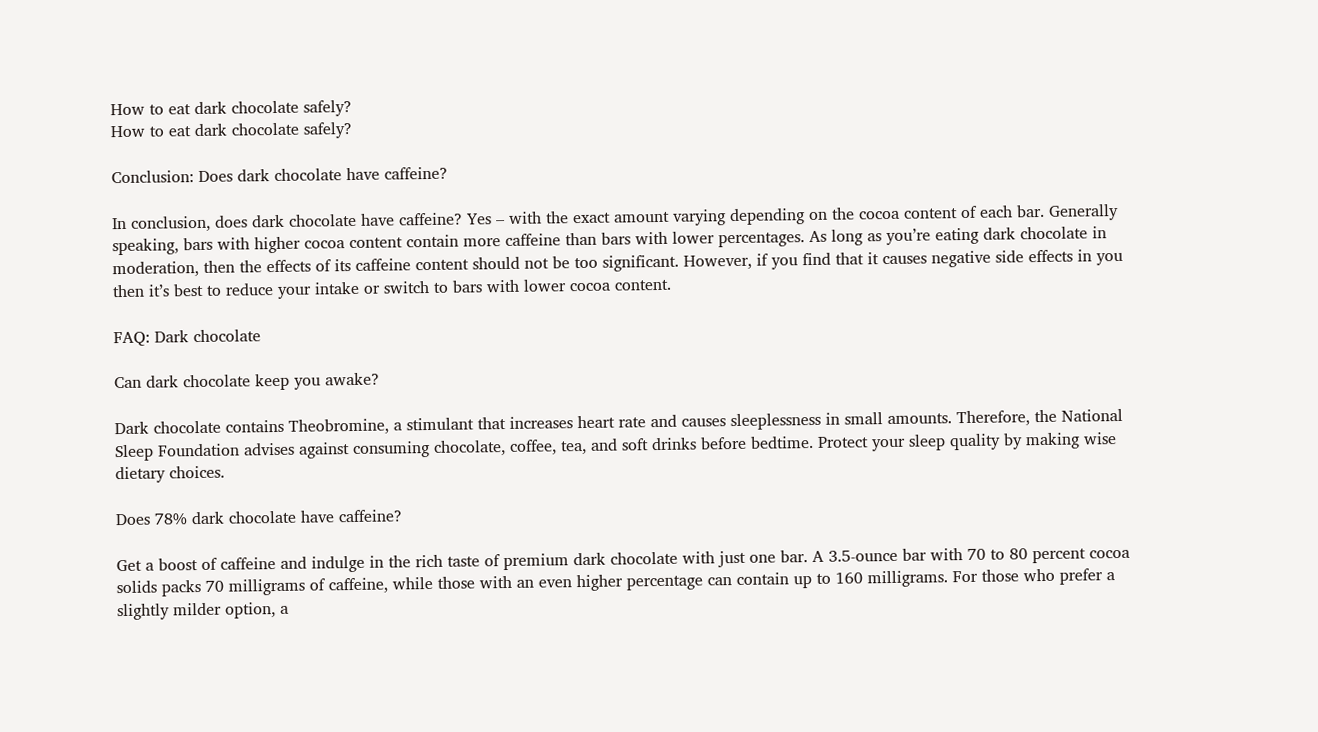How to eat dark chocolate safely?
How to eat dark chocolate safely?

Conclusion: Does dark chocolate have caffeine?

In conclusion, does dark chocolate have caffeine? Yes – with the exact amount varying depending on the cocoa content of each bar. Generally speaking, bars with higher cocoa content contain more caffeine than bars with lower percentages. As long as you’re eating dark chocolate in moderation, then the effects of its caffeine content should not be too significant. However, if you find that it causes negative side effects in you then it’s best to reduce your intake or switch to bars with lower cocoa content.

FAQ: Dark chocolate

Can dark chocolate keep you awake?

Dark chocolate contains Theobromine, a stimulant that increases heart rate and causes sleeplessness in small amounts. Therefore, the National Sleep Foundation advises against consuming chocolate, coffee, tea, and soft drinks before bedtime. Protect your sleep quality by making wise dietary choices.

Does 78% dark chocolate have caffeine?

Get a boost of caffeine and indulge in the rich taste of premium dark chocolate with just one bar. A 3.5-ounce bar with 70 to 80 percent cocoa solids packs 70 milligrams of caffeine, while those with an even higher percentage can contain up to 160 milligrams. For those who prefer a slightly milder option, a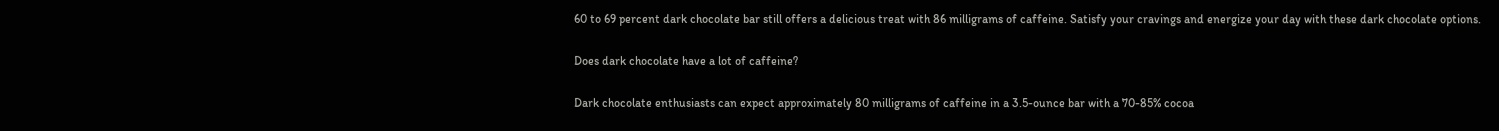60 to 69 percent dark chocolate bar still offers a delicious treat with 86 milligrams of caffeine. Satisfy your cravings and energize your day with these dark chocolate options.

Does dark chocolate have a lot of caffeine?

Dark chocolate enthusiasts can expect approximately 80 milligrams of caffeine in a 3.5-ounce bar with a 70-85% cocoa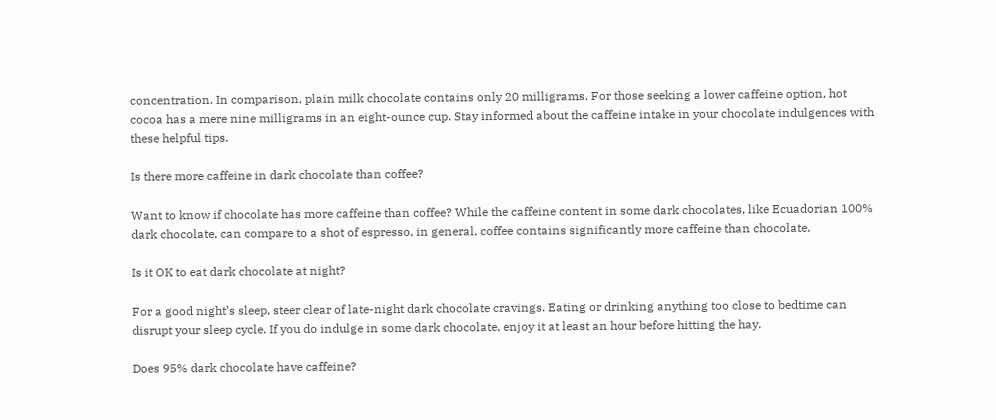concentration. In comparison, plain milk chocolate contains only 20 milligrams. For those seeking a lower caffeine option, hot cocoa has a mere nine milligrams in an eight-ounce cup. Stay informed about the caffeine intake in your chocolate indulgences with these helpful tips.

Is there more caffeine in dark chocolate than coffee?

Want to know if chocolate has more caffeine than coffee? While the caffeine content in some dark chocolates, like Ecuadorian 100% dark chocolate, can compare to a shot of espresso, in general, coffee contains significantly more caffeine than chocolate.

Is it OK to eat dark chocolate at night?

For a good night’s sleep, steer clear of late-night dark chocolate cravings. Eating or drinking anything too close to bedtime can disrupt your sleep cycle. If you do indulge in some dark chocolate, enjoy it at least an hour before hitting the hay.

Does 95% dark chocolate have caffeine?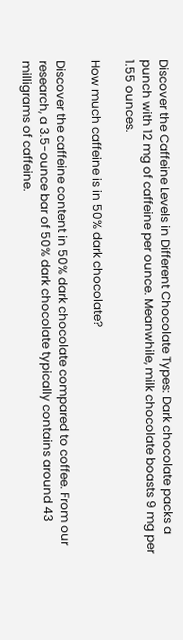Discover the Caffeine Levels in Different Chocolate Types: Dark chocolate packs a punch with 12 mg of caffeine per ounce. Meanwhile, milk chocolate boasts 9 mg per 1.55 ounces.

How much caffeine is in 50% dark chocolate?

Discover the caffeine content in 50% dark chocolate compared to coffee. From our research, a 3.5-ounce bar of 50% dark chocolate typically contains around 43 milligrams of caffeine.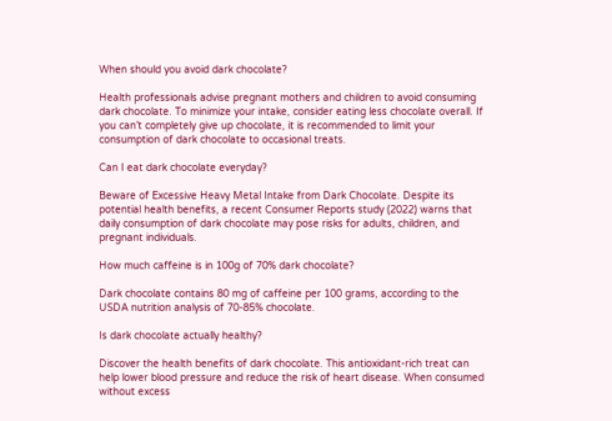When should you avoid dark chocolate?

Health professionals advise pregnant mothers and children to avoid consuming dark chocolate. To minimize your intake, consider eating less chocolate overall. If you can’t completely give up chocolate, it is recommended to limit your consumption of dark chocolate to occasional treats.

Can I eat dark chocolate everyday?

Beware of Excessive Heavy Metal Intake from Dark Chocolate. Despite its potential health benefits, a recent Consumer Reports study (2022) warns that daily consumption of dark chocolate may pose risks for adults, children, and pregnant individuals.

How much caffeine is in 100g of 70% dark chocolate?

Dark chocolate contains 80 mg of caffeine per 100 grams, according to the USDA nutrition analysis of 70-85% chocolate.

Is dark chocolate actually healthy?

Discover the health benefits of dark chocolate. This antioxidant-rich treat can help lower blood pressure and reduce the risk of heart disease. When consumed without excess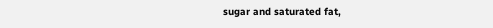sugar and saturated fat,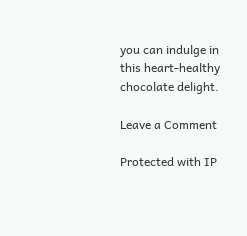you can indulge in this heart-healthy chocolate delight.

Leave a Comment

Protected with IP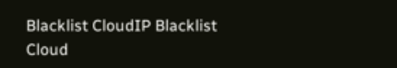Blacklist CloudIP Blacklist Cloud